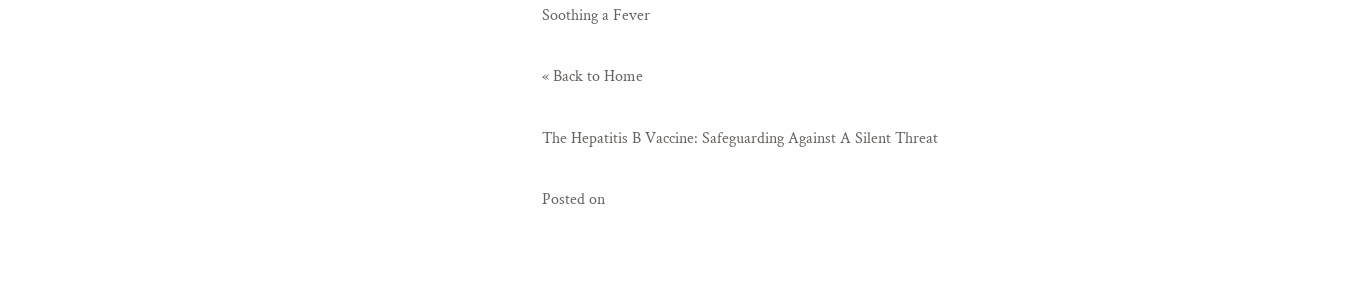Soothing a Fever

« Back to Home

The Hepatitis B Vaccine: Safeguarding Against A Silent Threat

Posted on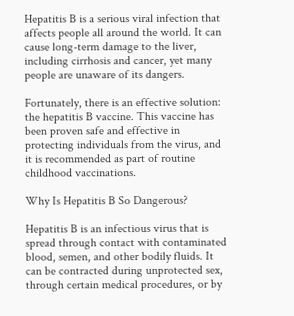Hepatitis B is a serious viral infection that affects people all around the world. It can cause long-term damage to the liver, including cirrhosis and cancer, yet many people are unaware of its dangers.

Fortunately, there is an effective solution: the hepatitis B vaccine. This vaccine has been proven safe and effective in protecting individuals from the virus, and it is recommended as part of routine childhood vaccinations.

Why Is Hepatitis B So Dangerous?

Hepatitis B is an infectious virus that is spread through contact with contaminated blood, semen, and other bodily fluids. It can be contracted during unprotected sex, through certain medical procedures, or by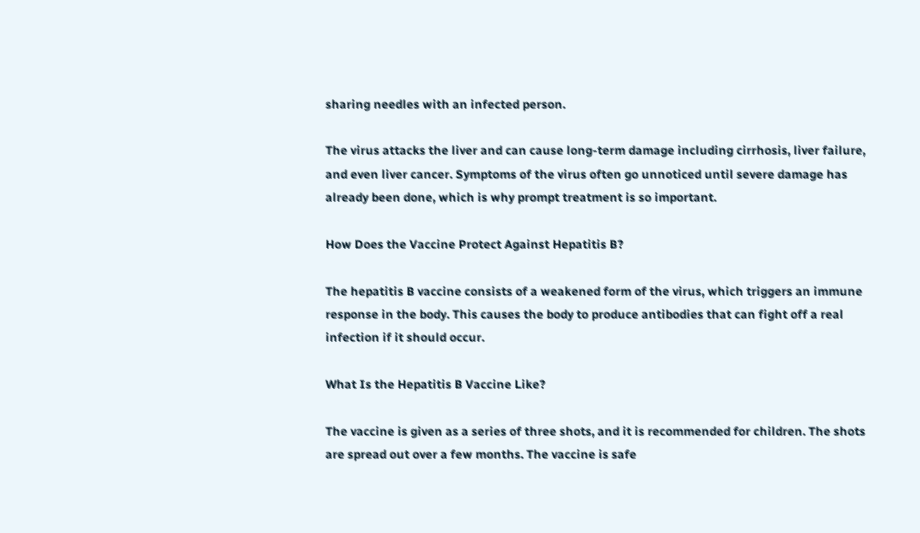sharing needles with an infected person.

The virus attacks the liver and can cause long-term damage including cirrhosis, liver failure, and even liver cancer. Symptoms of the virus often go unnoticed until severe damage has already been done, which is why prompt treatment is so important.

How Does the Vaccine Protect Against Hepatitis B?

The hepatitis B vaccine consists of a weakened form of the virus, which triggers an immune response in the body. This causes the body to produce antibodies that can fight off a real infection if it should occur.

What Is the Hepatitis B Vaccine Like?

The vaccine is given as a series of three shots, and it is recommended for children. The shots are spread out over a few months. The vaccine is safe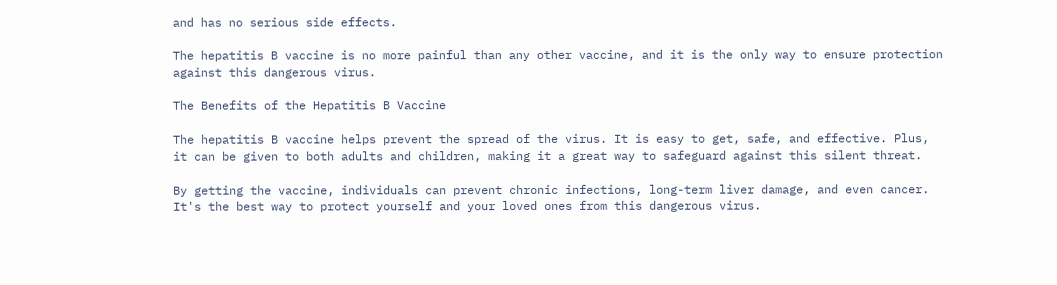and has no serious side effects.

The hepatitis B vaccine is no more painful than any other vaccine, and it is the only way to ensure protection against this dangerous virus.

The Benefits of the Hepatitis B Vaccine

The hepatitis B vaccine helps prevent the spread of the virus. It is easy to get, safe, and effective. Plus, it can be given to both adults and children, making it a great way to safeguard against this silent threat.

By getting the vaccine, individuals can prevent chronic infections, long-term liver damage, and even cancer. It's the best way to protect yourself and your loved ones from this dangerous virus.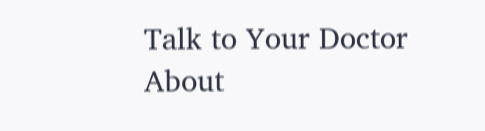Talk to Your Doctor About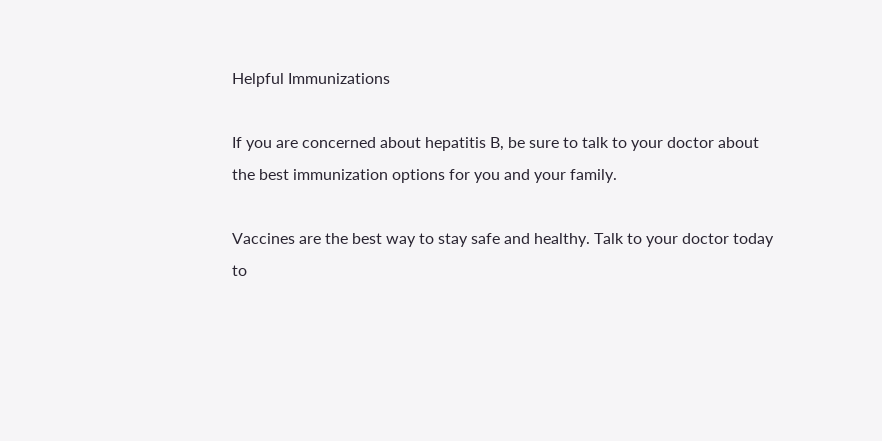Helpful Immunizations

If you are concerned about hepatitis B, be sure to talk to your doctor about the best immunization options for you and your family.

Vaccines are the best way to stay safe and healthy. Talk to your doctor today to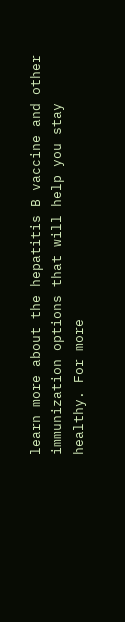learn more about the hepatitis B vaccine and other immunization options that will help you stay healthy. For more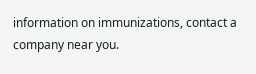information on immunizations, contact a company near you.